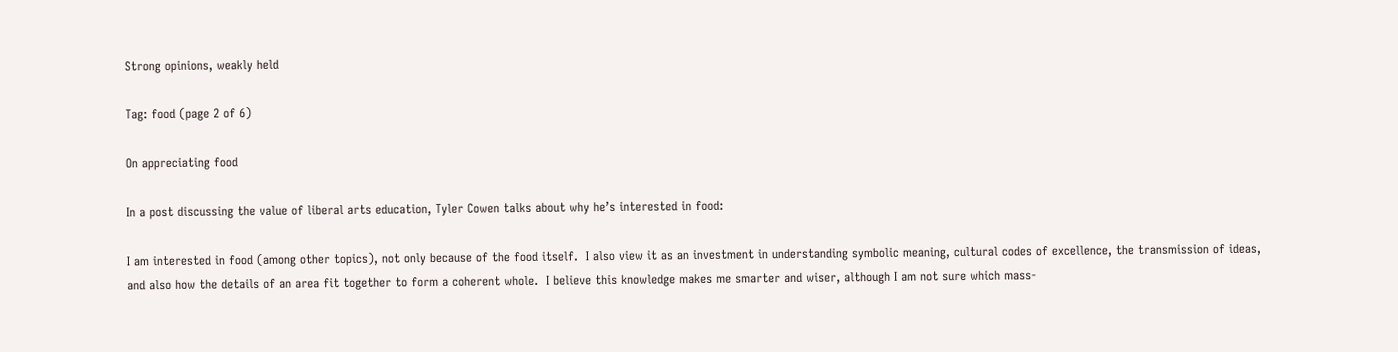Strong opinions, weakly held

Tag: food (page 2 of 6)

On appreciating food

In a post discussing the value of liberal arts education, Tyler Cowen talks about why he’s interested in food:

I am interested in food (among other topics), not only because of the food itself.  I also view it as an investment in understanding symbolic meaning, cultural codes of excellence, the transmission of ideas, and also how the details of an area fit together to form a coherent whole.  I believe this knowledge makes me smarter and wiser, although I am not sure which mass-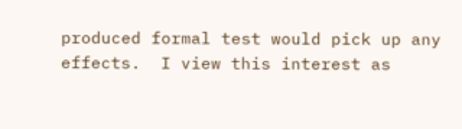produced formal test would pick up any effects.  I view this interest as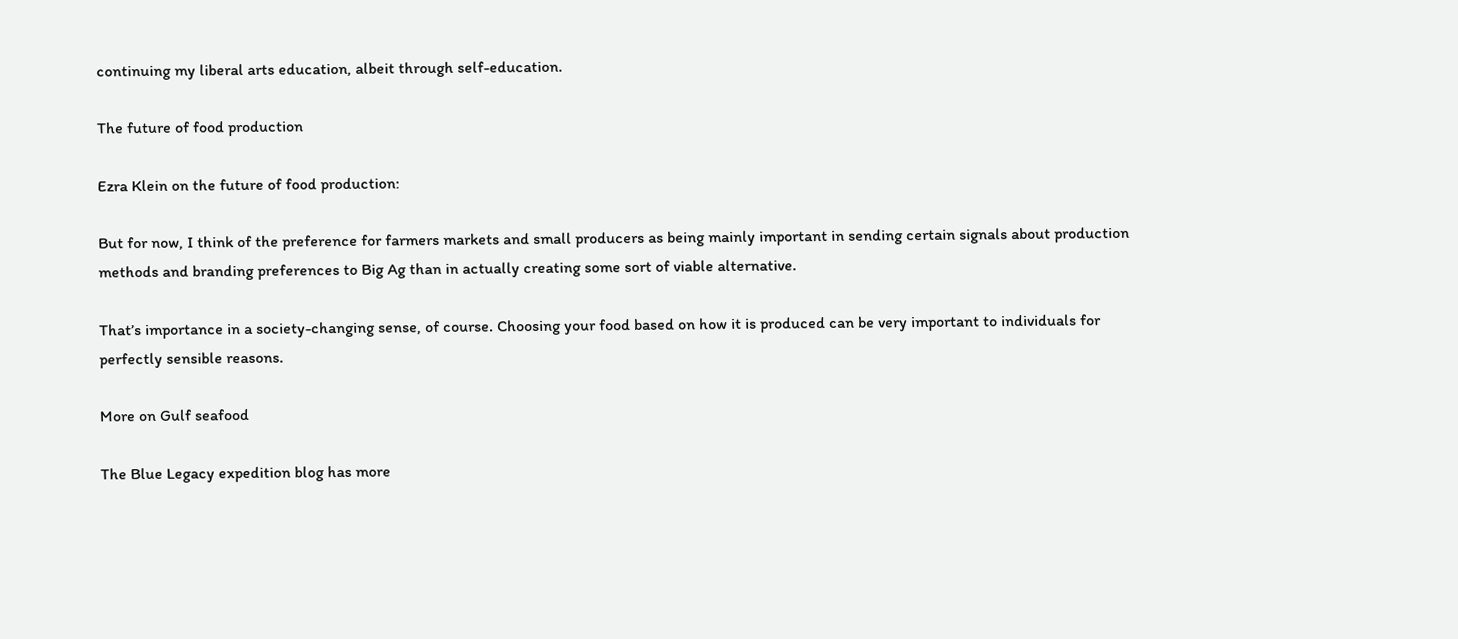continuing my liberal arts education, albeit through self-education.

The future of food production

Ezra Klein on the future of food production:

But for now, I think of the preference for farmers markets and small producers as being mainly important in sending certain signals about production methods and branding preferences to Big Ag than in actually creating some sort of viable alternative.

That’s importance in a society-changing sense, of course. Choosing your food based on how it is produced can be very important to individuals for perfectly sensible reasons.

More on Gulf seafood

The Blue Legacy expedition blog has more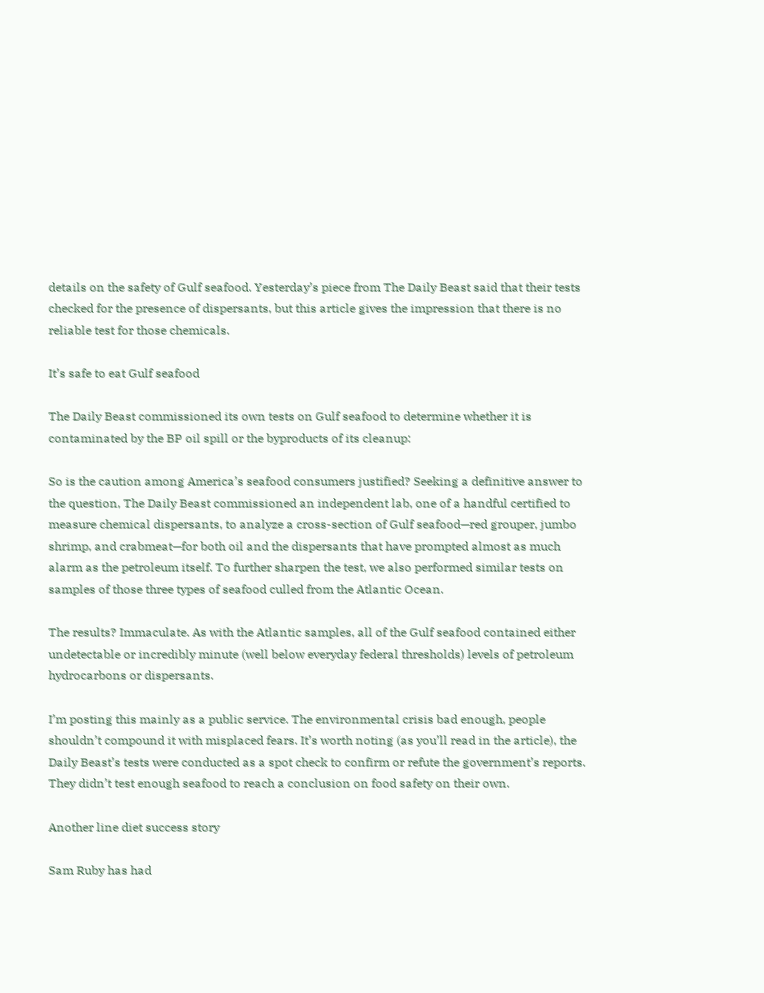details on the safety of Gulf seafood. Yesterday’s piece from The Daily Beast said that their tests checked for the presence of dispersants, but this article gives the impression that there is no reliable test for those chemicals.

It’s safe to eat Gulf seafood

The Daily Beast commissioned its own tests on Gulf seafood to determine whether it is contaminated by the BP oil spill or the byproducts of its cleanup:

So is the caution among America’s seafood consumers justified? Seeking a definitive answer to the question, The Daily Beast commissioned an independent lab, one of a handful certified to measure chemical dispersants, to analyze a cross-section of Gulf seafood—red grouper, jumbo shrimp, and crabmeat—for both oil and the dispersants that have prompted almost as much alarm as the petroleum itself. To further sharpen the test, we also performed similar tests on samples of those three types of seafood culled from the Atlantic Ocean.

The results? Immaculate. As with the Atlantic samples, all of the Gulf seafood contained either undetectable or incredibly minute (well below everyday federal thresholds) levels of petroleum hydrocarbons or dispersants.

I’m posting this mainly as a public service. The environmental crisis bad enough, people shouldn’t compound it with misplaced fears. It’s worth noting (as you’ll read in the article), the Daily Beast’s tests were conducted as a spot check to confirm or refute the government’s reports. They didn’t test enough seafood to reach a conclusion on food safety on their own.

Another line diet success story

Sam Ruby has had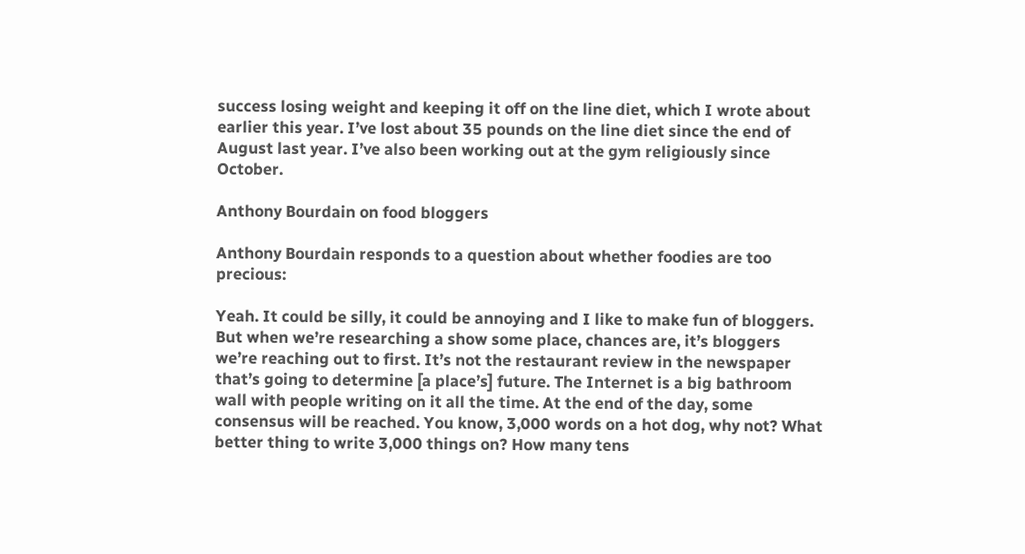success losing weight and keeping it off on the line diet, which I wrote about earlier this year. I’ve lost about 35 pounds on the line diet since the end of August last year. I’ve also been working out at the gym religiously since October.

Anthony Bourdain on food bloggers

Anthony Bourdain responds to a question about whether foodies are too precious:

Yeah. It could be silly, it could be annoying and I like to make fun of bloggers. But when we’re researching a show some place, chances are, it’s bloggers we’re reaching out to first. It’s not the restaurant review in the newspaper that’s going to determine [a place’s] future. The Internet is a big bathroom wall with people writing on it all the time. At the end of the day, some consensus will be reached. You know, 3,000 words on a hot dog, why not? What better thing to write 3,000 things on? How many tens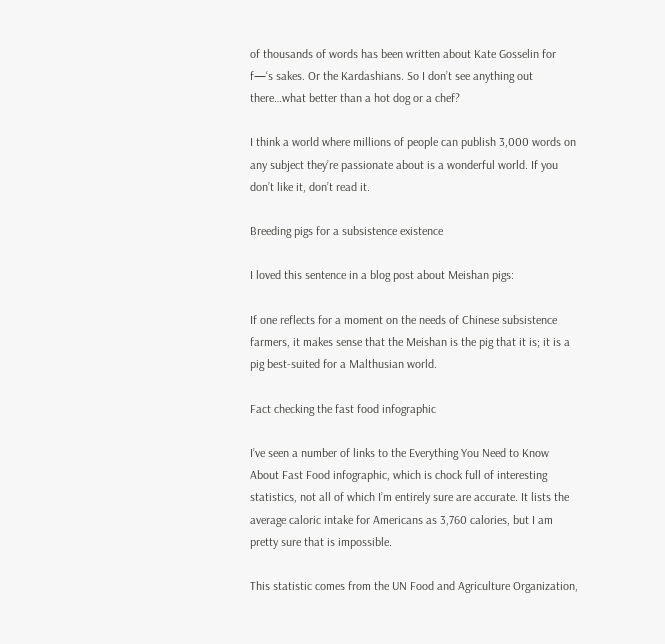of thousands of words has been written about Kate Gosselin for f—‘s sakes. Or the Kardashians. So I don’t see anything out there…what better than a hot dog or a chef?

I think a world where millions of people can publish 3,000 words on any subject they’re passionate about is a wonderful world. If you don’t like it, don’t read it.

Breeding pigs for a subsistence existence

I loved this sentence in a blog post about Meishan pigs:

If one reflects for a moment on the needs of Chinese subsistence farmers, it makes sense that the Meishan is the pig that it is; it is a pig best-suited for a Malthusian world.

Fact checking the fast food infographic

I’ve seen a number of links to the Everything You Need to Know About Fast Food infographic, which is chock full of interesting statistics, not all of which I’m entirely sure are accurate. It lists the average caloric intake for Americans as 3,760 calories, but I am pretty sure that is impossible.

This statistic comes from the UN Food and Agriculture Organization,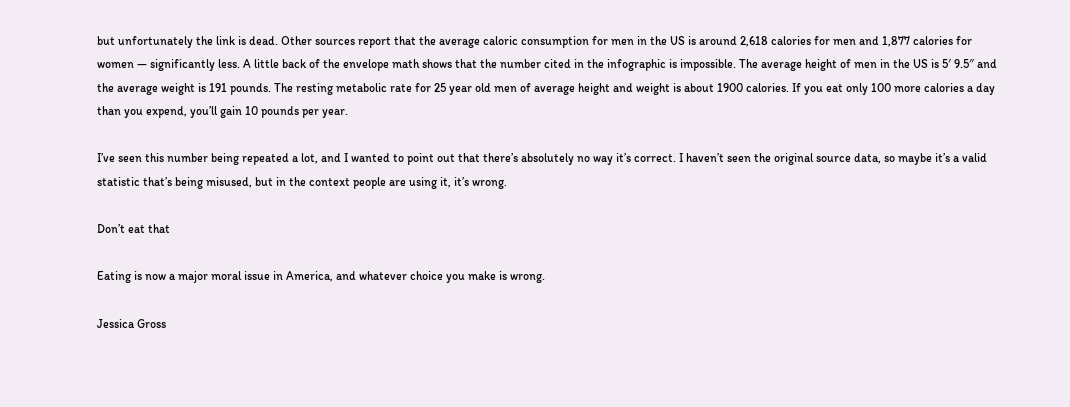but unfortunately the link is dead. Other sources report that the average caloric consumption for men in the US is around 2,618 calories for men and 1,877 calories for women — significantly less. A little back of the envelope math shows that the number cited in the infographic is impossible. The average height of men in the US is 5′ 9.5″ and the average weight is 191 pounds. The resting metabolic rate for 25 year old men of average height and weight is about 1900 calories. If you eat only 100 more calories a day than you expend, you’ll gain 10 pounds per year.

I’ve seen this number being repeated a lot, and I wanted to point out that there’s absolutely no way it’s correct. I haven’t seen the original source data, so maybe it’s a valid statistic that’s being misused, but in the context people are using it, it’s wrong.

Don’t eat that

Eating is now a major moral issue in America, and whatever choice you make is wrong.

Jessica Gross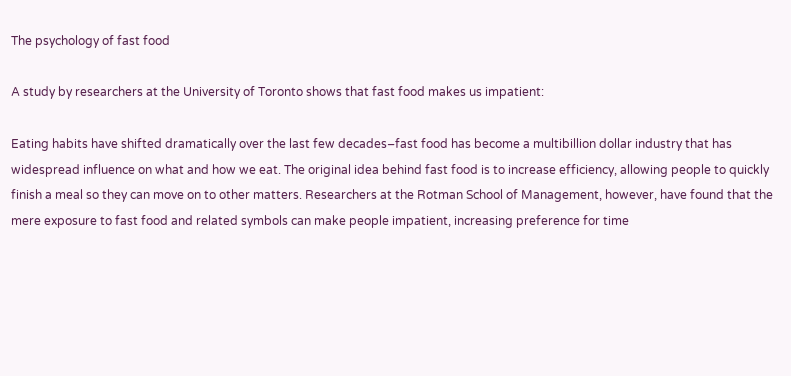The psychology of fast food

A study by researchers at the University of Toronto shows that fast food makes us impatient:

Eating habits have shifted dramatically over the last few decades–fast food has become a multibillion dollar industry that has widespread influence on what and how we eat. The original idea behind fast food is to increase efficiency, allowing people to quickly finish a meal so they can move on to other matters. Researchers at the Rotman School of Management, however, have found that the mere exposure to fast food and related symbols can make people impatient, increasing preference for time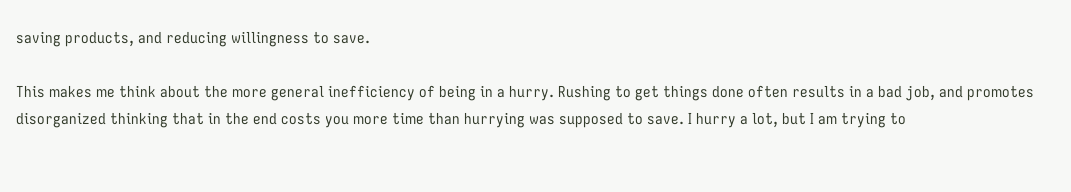saving products, and reducing willingness to save.

This makes me think about the more general inefficiency of being in a hurry. Rushing to get things done often results in a bad job, and promotes disorganized thinking that in the end costs you more time than hurrying was supposed to save. I hurry a lot, but I am trying to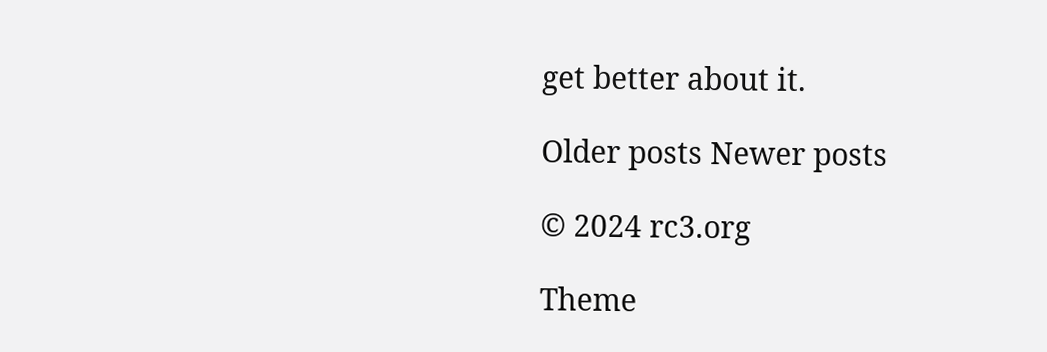get better about it.

Older posts Newer posts

© 2024 rc3.org

Theme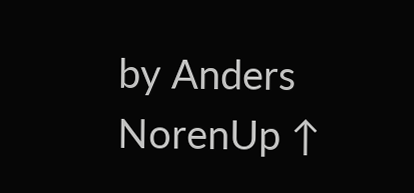by Anders NorenUp ↑